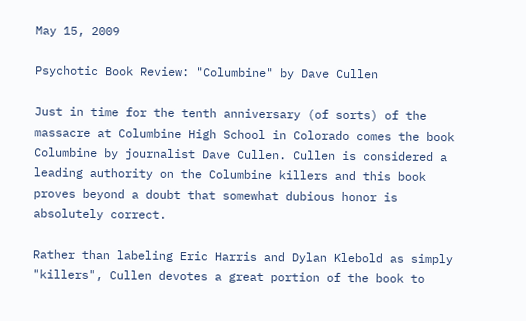May 15, 2009

Psychotic Book Review: "Columbine" by Dave Cullen

Just in time for the tenth anniversary (of sorts) of the massacre at Columbine High School in Colorado comes the book Columbine by journalist Dave Cullen. Cullen is considered a leading authority on the Columbine killers and this book proves beyond a doubt that somewhat dubious honor is absolutely correct.

Rather than labeling Eric Harris and Dylan Klebold as simply "killers", Cullen devotes a great portion of the book to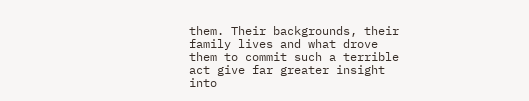them. Their backgrounds, their family lives and what drove them to commit such a terrible act give far greater insight into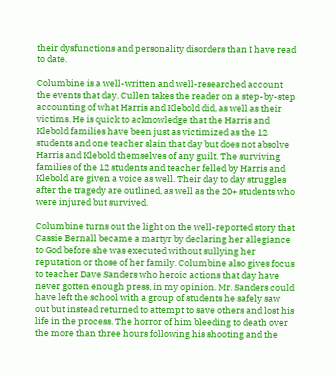their dysfunctions and personality disorders than I have read to date.

Columbine is a well-written and well-researched account the events that day. Cullen takes the reader on a step-by-step accounting of what Harris and Klebold did, as well as their victims. He is quick to acknowledge that the Harris and Klebold families have been just as victimized as the 12 students and one teacher slain that day but does not absolve Harris and Klebold themselves of any guilt. The surviving families of the 12 students and teacher felled by Harris and Klebold are given a voice as well. Their day to day struggles after the tragedy are outlined, as well as the 20+ students who were injured but survived.

Columbine turns out the light on the well-reported story that Cassie Bernall became a martyr by declaring her allegiance to God before she was executed without sullying her reputation or those of her family. Columbine also gives focus to teacher Dave Sanders who heroic actions that day have never gotten enough press, in my opinion. Mr. Sanders could have left the school with a group of students he safely saw out but instead returned to attempt to save others and lost his life in the process. The horror of him bleeding to death over the more than three hours following his shooting and the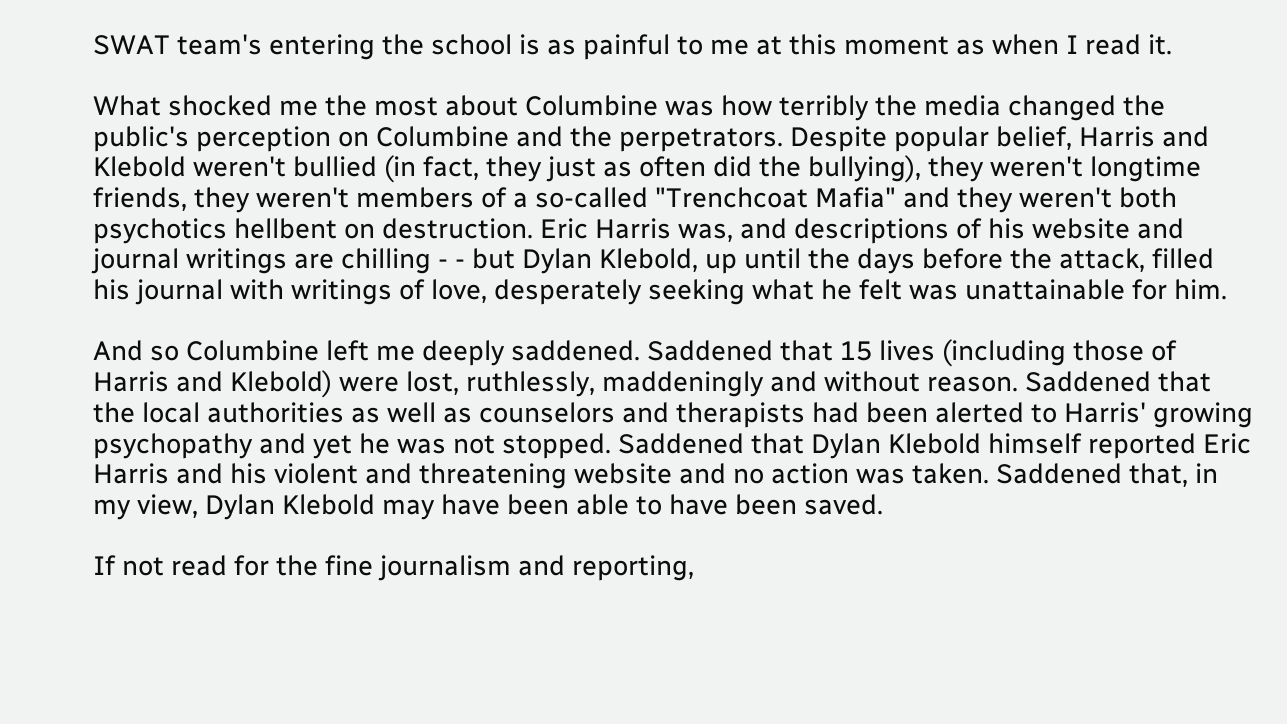SWAT team's entering the school is as painful to me at this moment as when I read it.

What shocked me the most about Columbine was how terribly the media changed the public's perception on Columbine and the perpetrators. Despite popular belief, Harris and Klebold weren't bullied (in fact, they just as often did the bullying), they weren't longtime friends, they weren't members of a so-called "Trenchcoat Mafia" and they weren't both psychotics hellbent on destruction. Eric Harris was, and descriptions of his website and journal writings are chilling - - but Dylan Klebold, up until the days before the attack, filled his journal with writings of love, desperately seeking what he felt was unattainable for him.

And so Columbine left me deeply saddened. Saddened that 15 lives (including those of Harris and Klebold) were lost, ruthlessly, maddeningly and without reason. Saddened that the local authorities as well as counselors and therapists had been alerted to Harris' growing psychopathy and yet he was not stopped. Saddened that Dylan Klebold himself reported Eric Harris and his violent and threatening website and no action was taken. Saddened that, in my view, Dylan Klebold may have been able to have been saved.

If not read for the fine journalism and reporting,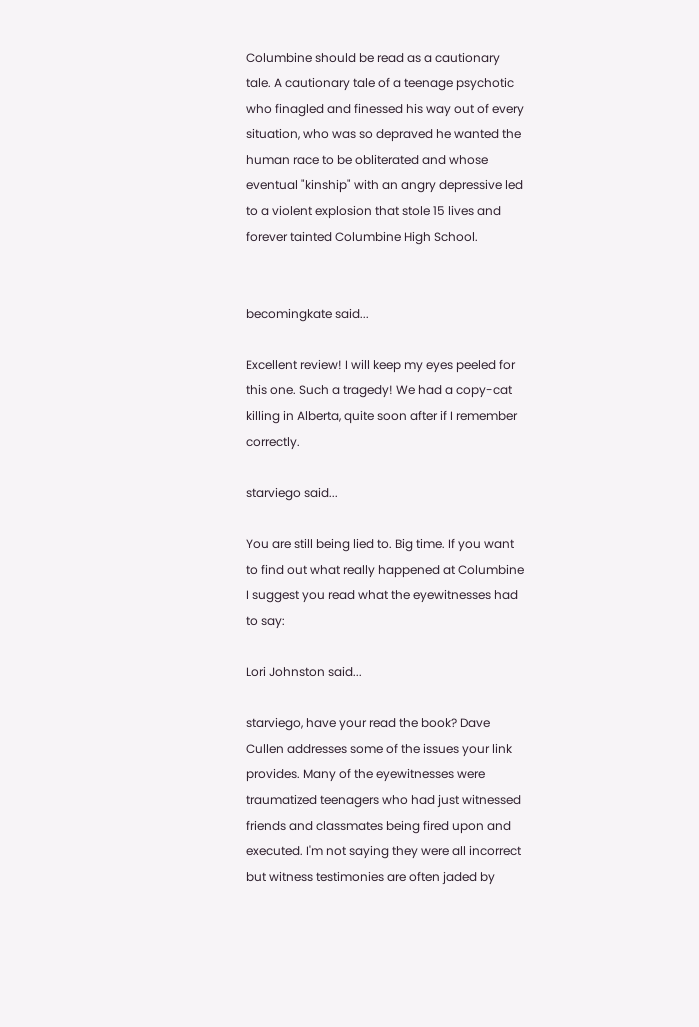Columbine should be read as a cautionary tale. A cautionary tale of a teenage psychotic who finagled and finessed his way out of every situation, who was so depraved he wanted the human race to be obliterated and whose eventual "kinship" with an angry depressive led to a violent explosion that stole 15 lives and forever tainted Columbine High School.


becomingkate said...

Excellent review! I will keep my eyes peeled for this one. Such a tragedy! We had a copy-cat killing in Alberta, quite soon after if I remember correctly.

starviego said...

You are still being lied to. Big time. If you want to find out what really happened at Columbine I suggest you read what the eyewitnesses had to say:

Lori Johnston said...

starviego, have your read the book? Dave Cullen addresses some of the issues your link provides. Many of the eyewitnesses were traumatized teenagers who had just witnessed friends and classmates being fired upon and executed. I'm not saying they were all incorrect but witness testimonies are often jaded by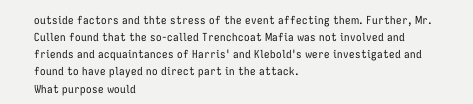outside factors and thte stress of the event affecting them. Further, Mr. Cullen found that the so-called Trenchcoat Mafia was not involved and friends and acquaintances of Harris' and Klebold's were investigated and found to have played no direct part in the attack.
What purpose would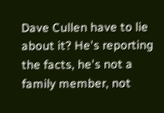Dave Cullen have to lie about it? He's reporting the facts, he's not a family member, not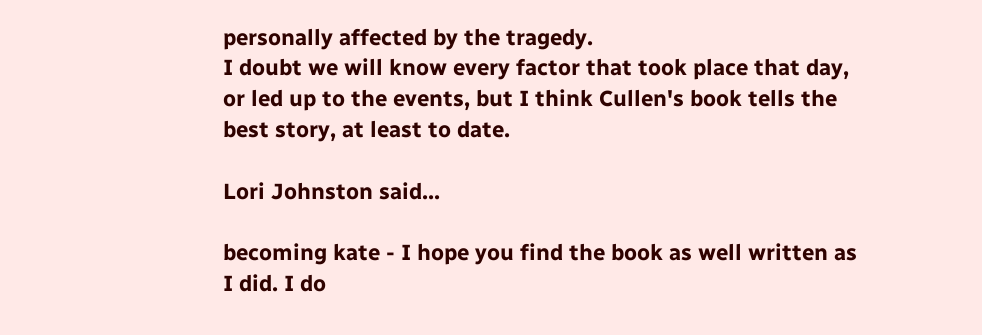personally affected by the tragedy.
I doubt we will know every factor that took place that day, or led up to the events, but I think Cullen's book tells the best story, at least to date.

Lori Johnston said...

becoming kate - I hope you find the book as well written as I did. I do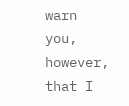warn you, however, that I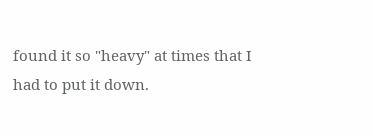found it so "heavy" at times that I had to put it down.